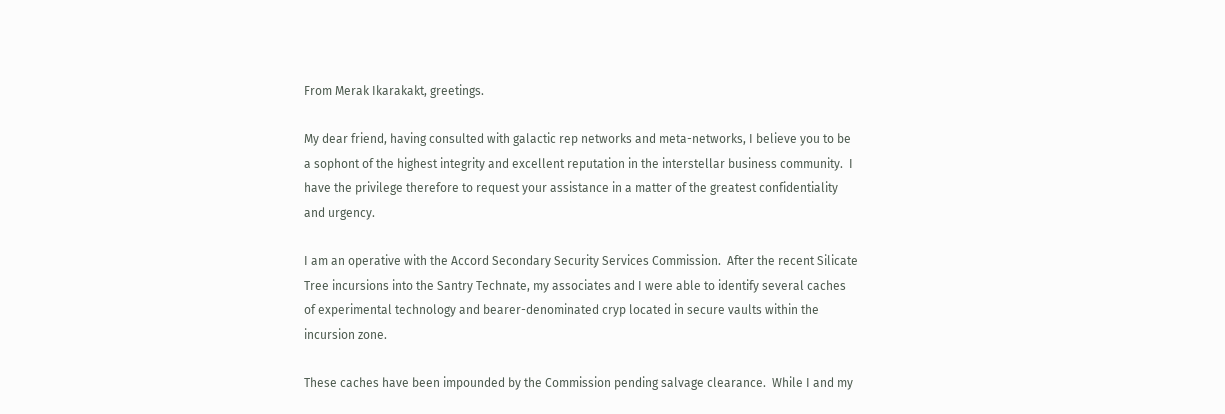From Merak Ikarakakt, greetings.

My dear friend, having consulted with galactic rep networks and meta-networks, I believe you to be a sophont of the highest integrity and excellent reputation in the interstellar business community.  I have the privilege therefore to request your assistance in a matter of the greatest confidentiality and urgency.

I am an operative with the Accord Secondary Security Services Commission.  After the recent Silicate Tree incursions into the Santry Technate, my associates and I were able to identify several caches of experimental technology and bearer-denominated cryp located in secure vaults within the incursion zone.

These caches have been impounded by the Commission pending salvage clearance.  While I and my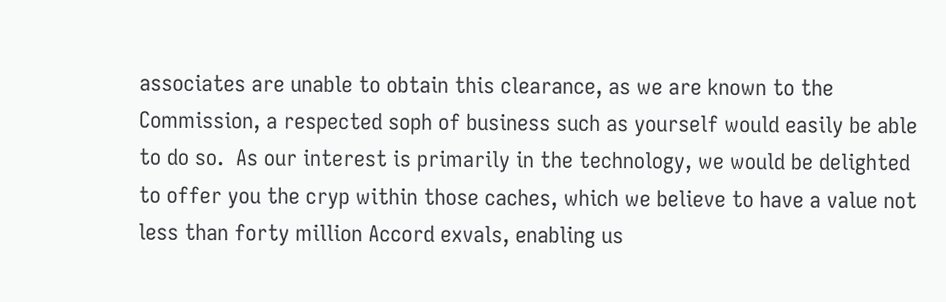associates are unable to obtain this clearance, as we are known to the Commission, a respected soph of business such as yourself would easily be able to do so.  As our interest is primarily in the technology, we would be delighted to offer you the cryp within those caches, which we believe to have a value not less than forty million Accord exvals, enabling us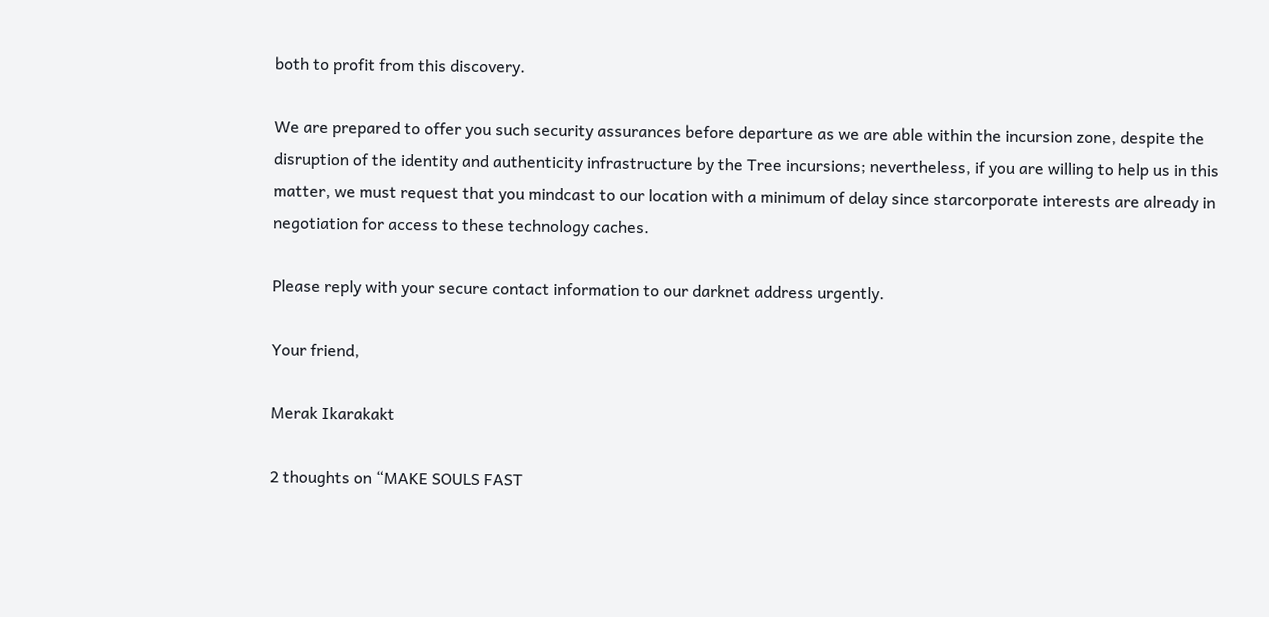both to profit from this discovery.

We are prepared to offer you such security assurances before departure as we are able within the incursion zone, despite the disruption of the identity and authenticity infrastructure by the Tree incursions; nevertheless, if you are willing to help us in this matter, we must request that you mindcast to our location with a minimum of delay since starcorporate interests are already in negotiation for access to these technology caches.

Please reply with your secure contact information to our darknet address urgently.

Your friend,

Merak Ikarakakt

2 thoughts on “MAKE SOULS FAST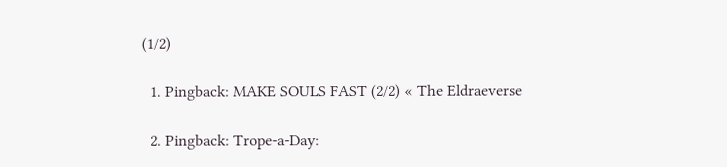(1/2)

  1. Pingback: MAKE SOULS FAST (2/2) « The Eldraeverse

  2. Pingback: Trope-a-Day: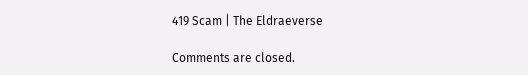419 Scam | The Eldraeverse

Comments are closed.